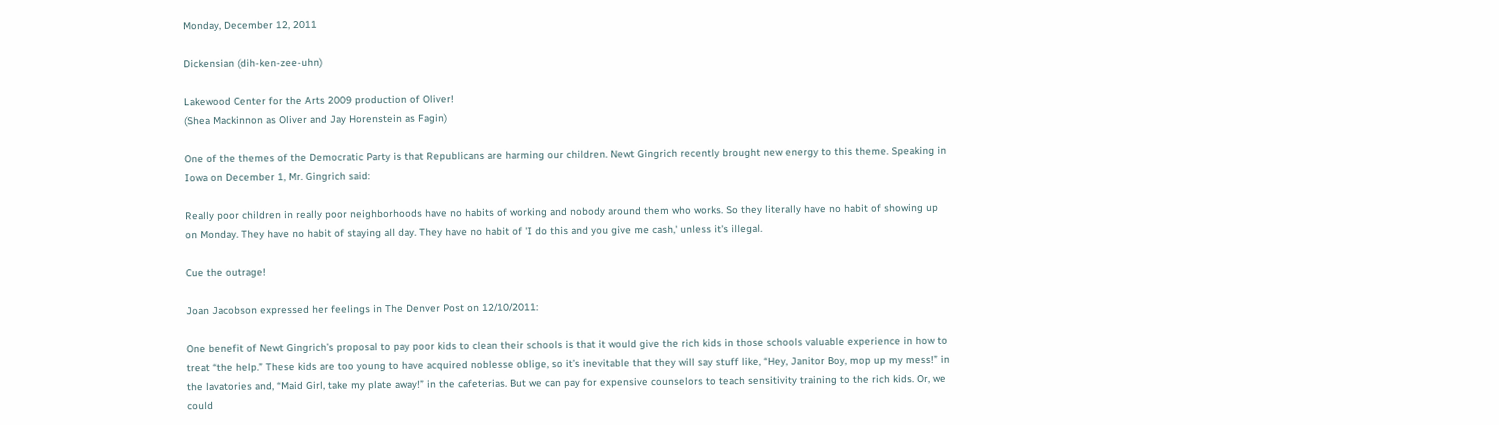Monday, December 12, 2011

Dickensian (dih-ken-zee-uhn)

Lakewood Center for the Arts 2009 production of Oliver!
(Shea Mackinnon as Oliver and Jay Horenstein as Fagin)

One of the themes of the Democratic Party is that Republicans are harming our children. Newt Gingrich recently brought new energy to this theme. Speaking in Iowa on December 1, Mr. Gingrich said:

Really poor children in really poor neighborhoods have no habits of working and nobody around them who works. So they literally have no habit of showing up on Monday. They have no habit of staying all day. They have no habit of 'I do this and you give me cash,' unless it's illegal.

Cue the outrage!

Joan Jacobson expressed her feelings in The Denver Post on 12/10/2011:

One benefit of Newt Gingrich’s proposal to pay poor kids to clean their schools is that it would give the rich kids in those schools valuable experience in how to treat “the help.” These kids are too young to have acquired noblesse oblige, so it’s inevitable that they will say stuff like, “Hey, Janitor Boy, mop up my mess!” in the lavatories and, “Maid Girl, take my plate away!” in the cafeterias. But we can pay for expensive counselors to teach sensitivity training to the rich kids. Or, we could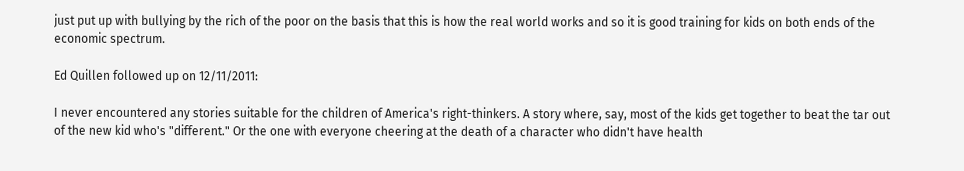just put up with bullying by the rich of the poor on the basis that this is how the real world works and so it is good training for kids on both ends of the economic spectrum.

Ed Quillen followed up on 12/11/2011:

I never encountered any stories suitable for the children of America's right-thinkers. A story where, say, most of the kids get together to beat the tar out of the new kid who's "different." Or the one with everyone cheering at the death of a character who didn't have health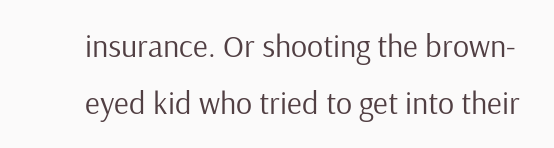insurance. Or shooting the brown-eyed kid who tried to get into their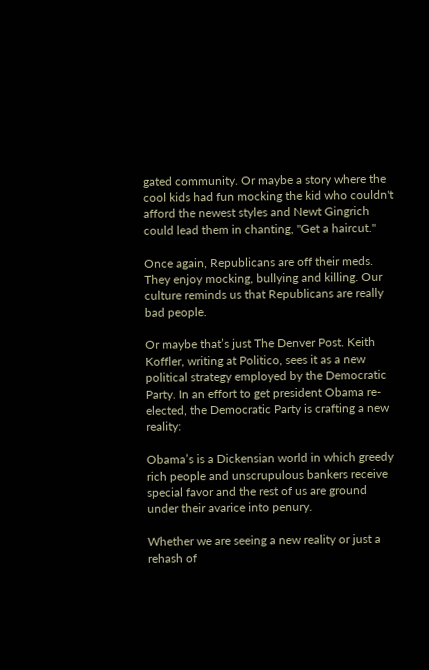gated community. Or maybe a story where the cool kids had fun mocking the kid who couldn't afford the newest styles and Newt Gingrich could lead them in chanting, "Get a haircut."

Once again, Republicans are off their meds. They enjoy mocking, bullying and killing. Our culture reminds us that Republicans are really bad people.

Or maybe that’s just The Denver Post. Keith Koffler, writing at Politico, sees it as a new political strategy employed by the Democratic Party. In an effort to get president Obama re-elected, the Democratic Party is crafting a new reality:

Obama’s is a Dickensian world in which greedy rich people and unscrupulous bankers receive special favor and the rest of us are ground under their avarice into penury.

Whether we are seeing a new reality or just a rehash of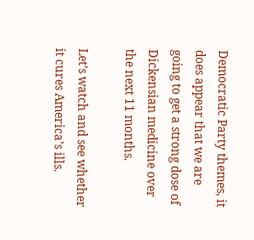Democratic Party themes, it does appear that we are going to get a strong dose of Dickensian medicine over the next 11 months.

Let’s watch and see whether it cures America’s ills.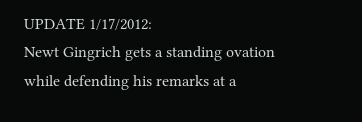UPDATE 1/17/2012:
Newt Gingrich gets a standing ovation while defending his remarks at a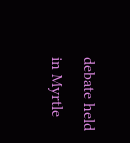debate held in Myrtle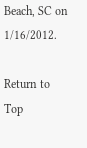Beach, SC on 1/16/2012.

Return to Top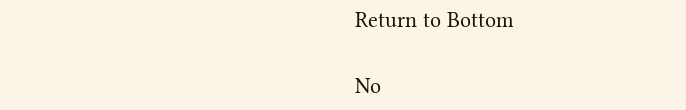Return to Bottom

No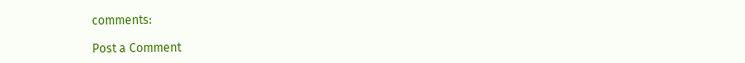comments:

Post a Comment